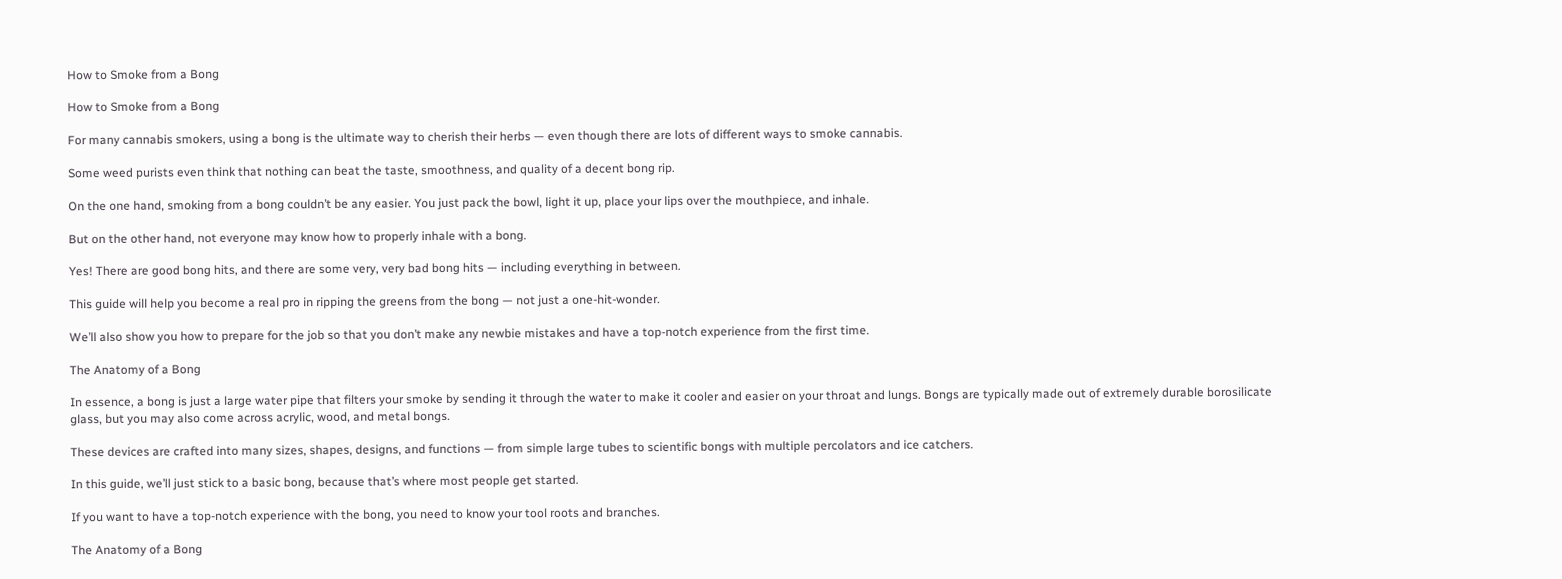How to Smoke from a Bong

How to Smoke from a Bong

For many cannabis smokers, using a bong is the ultimate way to cherish their herbs — even though there are lots of different ways to smoke cannabis.

Some weed purists even think that nothing can beat the taste, smoothness, and quality of a decent bong rip.

On the one hand, smoking from a bong couldn’t be any easier. You just pack the bowl, light it up, place your lips over the mouthpiece, and inhale.

But on the other hand, not everyone may know how to properly inhale with a bong.

Yes! There are good bong hits, and there are some very, very bad bong hits — including everything in between.

This guide will help you become a real pro in ripping the greens from the bong — not just a one-hit-wonder.

We’ll also show you how to prepare for the job so that you don’t make any newbie mistakes and have a top-notch experience from the first time.

The Anatomy of a Bong

In essence, a bong is just a large water pipe that filters your smoke by sending it through the water to make it cooler and easier on your throat and lungs. Bongs are typically made out of extremely durable borosilicate glass, but you may also come across acrylic, wood, and metal bongs.

These devices are crafted into many sizes, shapes, designs, and functions — from simple large tubes to scientific bongs with multiple percolators and ice catchers.

In this guide, we’ll just stick to a basic bong, because that’s where most people get started.

If you want to have a top-notch experience with the bong, you need to know your tool roots and branches.

The Anatomy of a Bong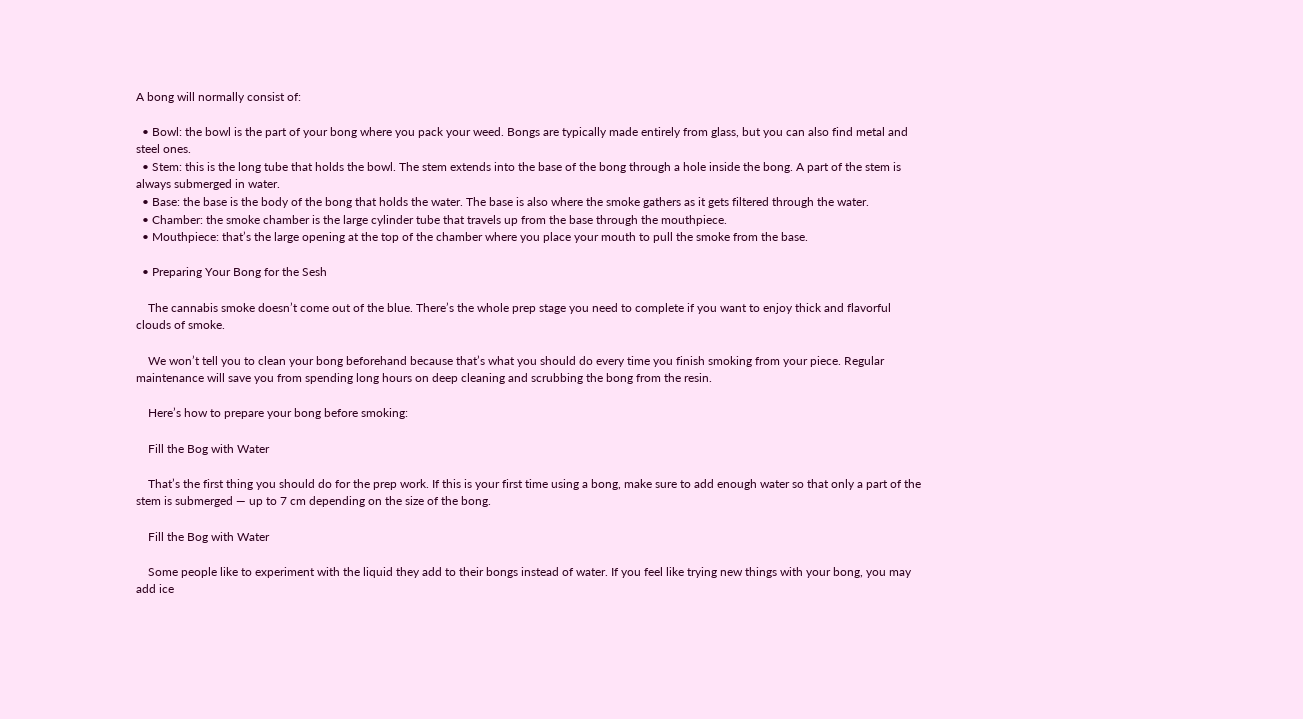A bong will normally consist of:

  • Bowl: the bowl is the part of your bong where you pack your weed. Bongs are typically made entirely from glass, but you can also find metal and steel ones.
  • Stem: this is the long tube that holds the bowl. The stem extends into the base of the bong through a hole inside the bong. A part of the stem is always submerged in water.
  • Base: the base is the body of the bong that holds the water. The base is also where the smoke gathers as it gets filtered through the water.
  • Chamber: the smoke chamber is the large cylinder tube that travels up from the base through the mouthpiece.
  • Mouthpiece: that’s the large opening at the top of the chamber where you place your mouth to pull the smoke from the base.

  • Preparing Your Bong for the Sesh

    The cannabis smoke doesn’t come out of the blue. There’s the whole prep stage you need to complete if you want to enjoy thick and flavorful clouds of smoke.

    We won’t tell you to clean your bong beforehand because that’s what you should do every time you finish smoking from your piece. Regular maintenance will save you from spending long hours on deep cleaning and scrubbing the bong from the resin.

    Here’s how to prepare your bong before smoking:

    Fill the Bog with Water

    That’s the first thing you should do for the prep work. If this is your first time using a bong, make sure to add enough water so that only a part of the stem is submerged — up to 7 cm depending on the size of the bong.

    Fill the Bog with Water

    Some people like to experiment with the liquid they add to their bongs instead of water. If you feel like trying new things with your bong, you may add ice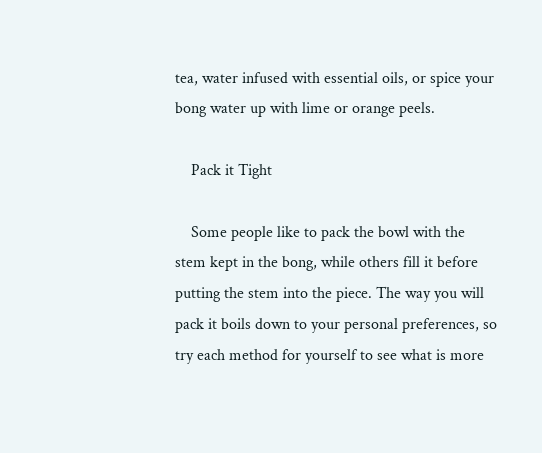tea, water infused with essential oils, or spice your bong water up with lime or orange peels.

    Pack it Tight

    Some people like to pack the bowl with the stem kept in the bong, while others fill it before putting the stem into the piece. The way you will pack it boils down to your personal preferences, so try each method for yourself to see what is more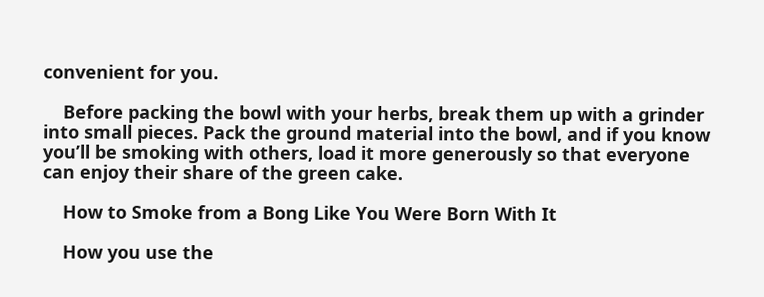convenient for you.

    Before packing the bowl with your herbs, break them up with a grinder into small pieces. Pack the ground material into the bowl, and if you know you’ll be smoking with others, load it more generously so that everyone can enjoy their share of the green cake.

    How to Smoke from a Bong Like You Were Born With It

    How you use the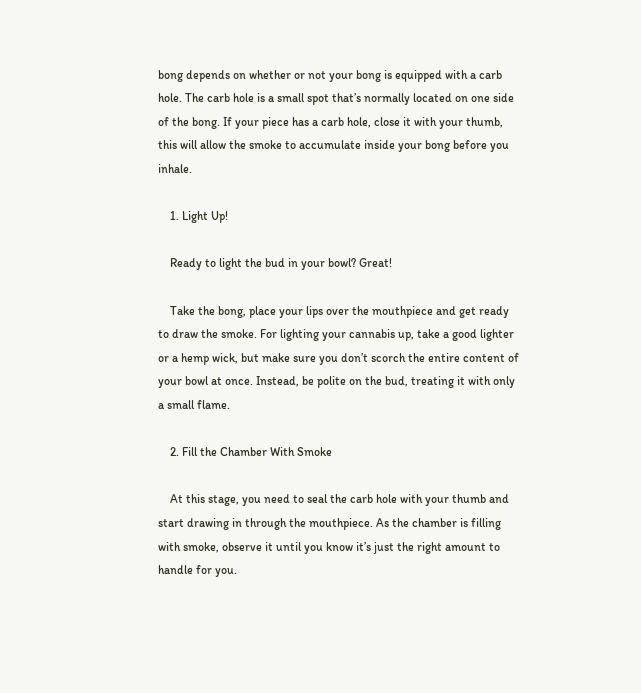bong depends on whether or not your bong is equipped with a carb hole. The carb hole is a small spot that’s normally located on one side of the bong. If your piece has a carb hole, close it with your thumb, this will allow the smoke to accumulate inside your bong before you inhale.

    1. Light Up!

    Ready to light the bud in your bowl? Great!

    Take the bong, place your lips over the mouthpiece and get ready to draw the smoke. For lighting your cannabis up, take a good lighter or a hemp wick, but make sure you don’t scorch the entire content of your bowl at once. Instead, be polite on the bud, treating it with only a small flame.

    2. Fill the Chamber With Smoke

    At this stage, you need to seal the carb hole with your thumb and start drawing in through the mouthpiece. As the chamber is filling with smoke, observe it until you know it’s just the right amount to handle for you.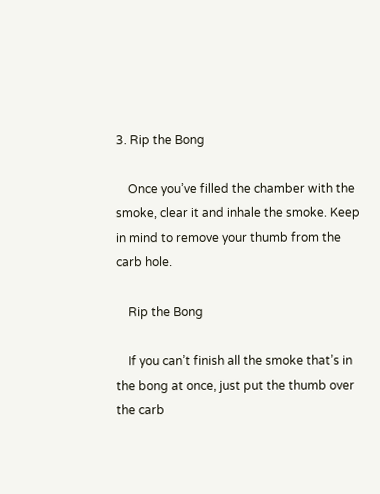3. Rip the Bong

    Once you’ve filled the chamber with the smoke, clear it and inhale the smoke. Keep in mind to remove your thumb from the carb hole.

    Rip the Bong

    If you can’t finish all the smoke that’s in the bong at once, just put the thumb over the carb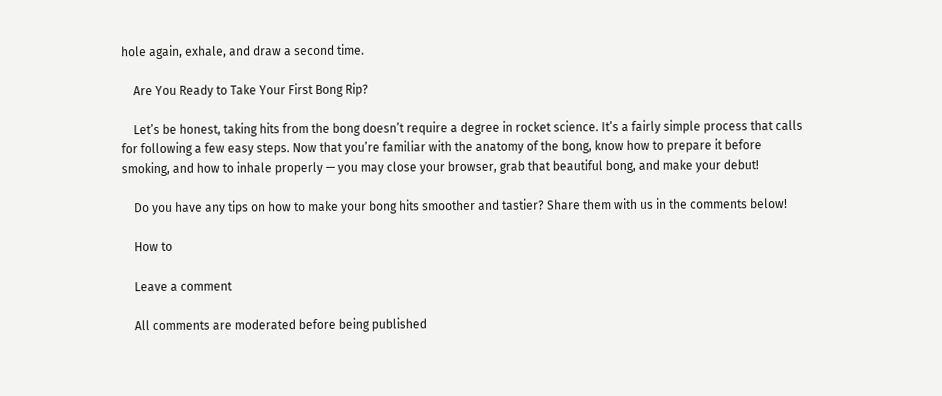hole again, exhale, and draw a second time.

    Are You Ready to Take Your First Bong Rip?

    Let’s be honest, taking hits from the bong doesn’t require a degree in rocket science. It’s a fairly simple process that calls for following a few easy steps. Now that you’re familiar with the anatomy of the bong, know how to prepare it before smoking, and how to inhale properly — you may close your browser, grab that beautiful bong, and make your debut!

    Do you have any tips on how to make your bong hits smoother and tastier? Share them with us in the comments below!

    How to

    Leave a comment

    All comments are moderated before being published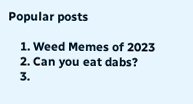Popular posts

    1. Weed Memes of 2023
    2. Can you eat dabs?
    3.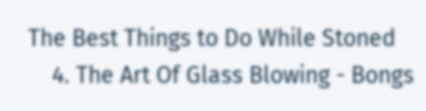The Best Things to Do While Stoned
    4. The Art Of Glass Blowing - Bongs